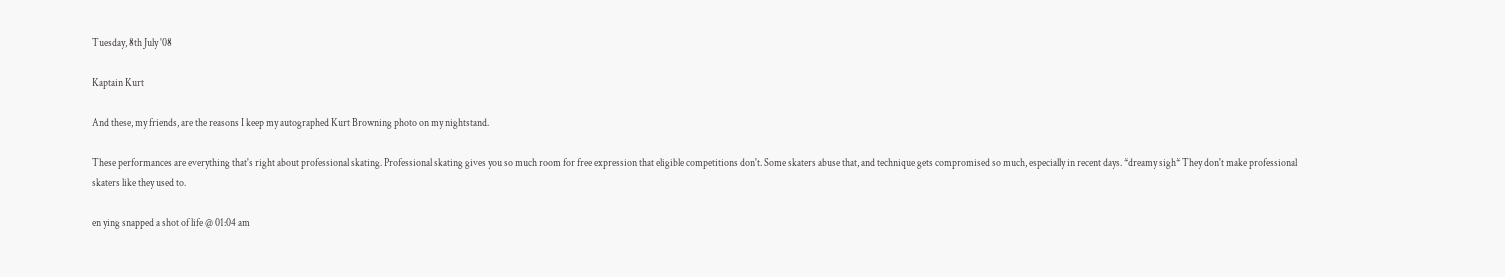Tuesday, 8th July '08

Kaptain Kurt

And these, my friends, are the reasons I keep my autographed Kurt Browning photo on my nightstand.

These performances are everything that's right about professional skating. Professional skating gives you so much room for free expression that eligible competitions don't. Some skaters abuse that, and technique gets compromised so much, especially in recent days. *dreamy sigh* They don't make professional skaters like they used to.

en ying snapped a shot of life @ 01:04 am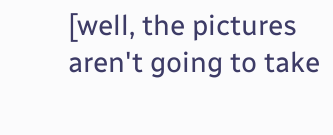[well, the pictures aren't going to take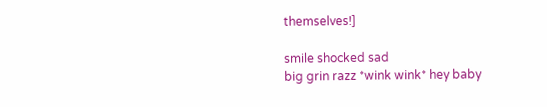themselves!]

smile shocked sad
big grin razz *wink wink* hey baby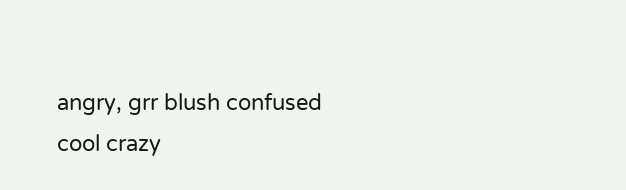angry, grr blush confused
cool crazy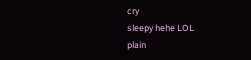cry
sleepy hehe LOL
plain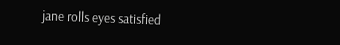jane rolls eyes satisfied